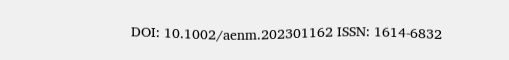DOI: 10.1002/aenm.202301162 ISSN: 1614-6832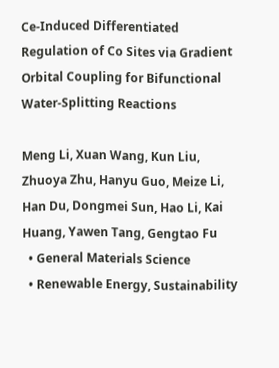Ce‐Induced Differentiated Regulation of Co Sites via Gradient Orbital Coupling for Bifunctional Water‐Splitting Reactions

Meng Li, Xuan Wang, Kun Liu, Zhuoya Zhu, Hanyu Guo, Meize Li, Han Du, Dongmei Sun, Hao Li, Kai Huang, Yawen Tang, Gengtao Fu
  • General Materials Science
  • Renewable Energy, Sustainability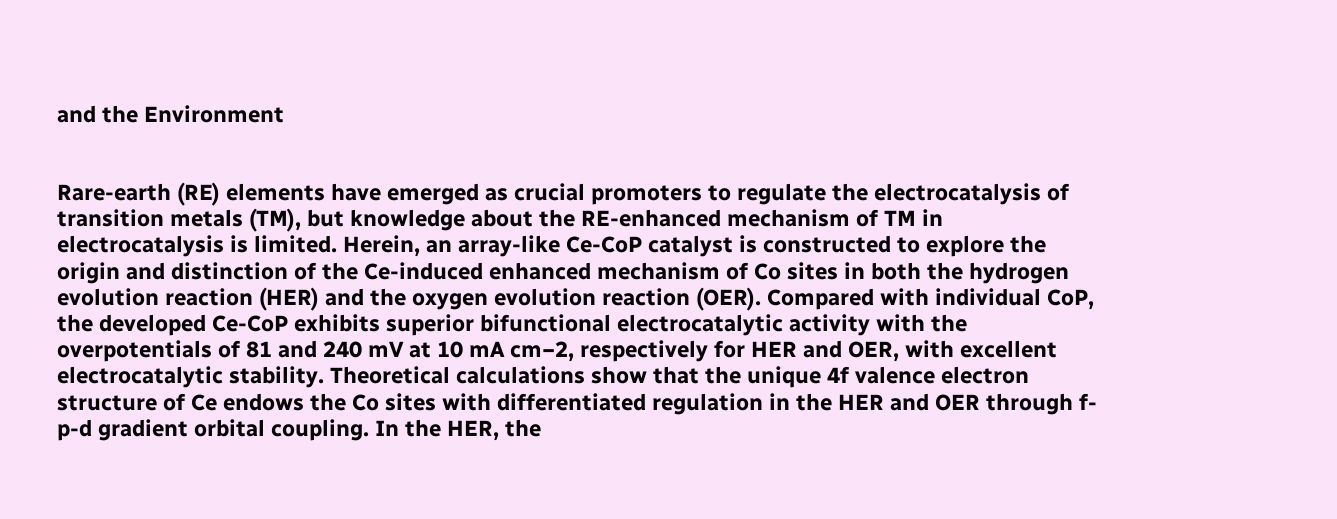and the Environment


Rare‐earth (RE) elements have emerged as crucial promoters to regulate the electrocatalysis of transition metals (TM), but knowledge about the RE‐enhanced mechanism of TM in electrocatalysis is limited. Herein, an array‐like Ce‐CoP catalyst is constructed to explore the origin and distinction of the Ce‐induced enhanced mechanism of Co sites in both the hydrogen evolution reaction (HER) and the oxygen evolution reaction (OER). Compared with individual CoP, the developed Ce‐CoP exhibits superior bifunctional electrocatalytic activity with the overpotentials of 81 and 240 mV at 10 mA cm−2, respectively for HER and OER, with excellent electrocatalytic stability. Theoretical calculations show that the unique 4f valence electron structure of Ce endows the Co sites with differentiated regulation in the HER and OER through f‐p‐d gradient orbital coupling. In the HER, the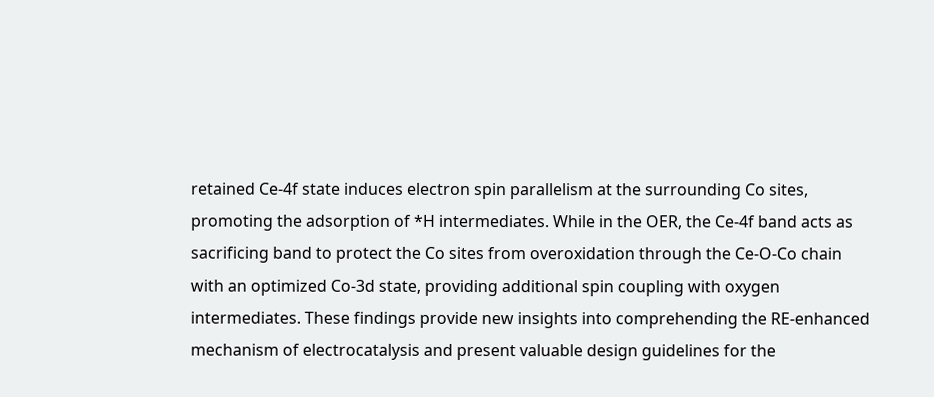retained Ce‐4f state induces electron spin parallelism at the surrounding Co sites, promoting the adsorption of *H intermediates. While in the OER, the Ce‐4f band acts as sacrificing band to protect the Co sites from overoxidation through the Ce‐O‐Co chain with an optimized Co‐3d state, providing additional spin coupling with oxygen intermediates. These findings provide new insights into comprehending the RE‐enhanced mechanism of electrocatalysis and present valuable design guidelines for the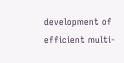development of efficient multi‐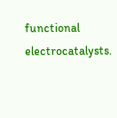functional electrocatalysts.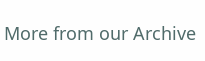More from our Archive